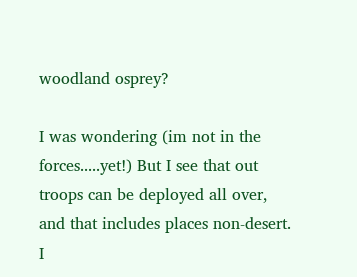woodland osprey?

I was wondering (im not in the forces.....yet!) But I see that out troops can be deployed all over, and that includes places non-desert. I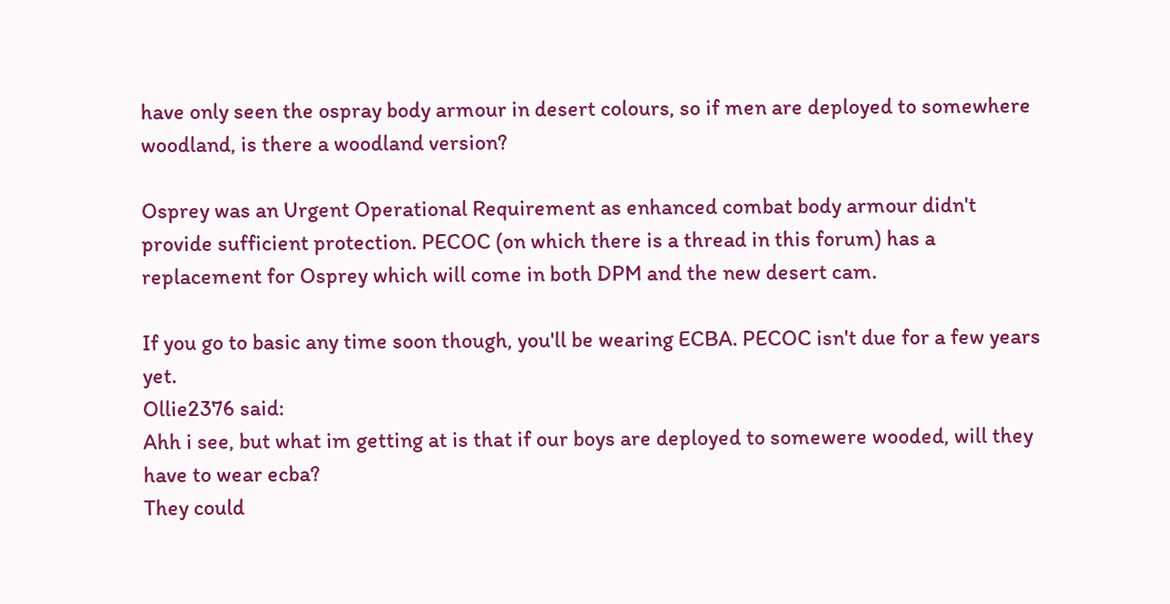have only seen the ospray body armour in desert colours, so if men are deployed to somewhere woodland, is there a woodland version?

Osprey was an Urgent Operational Requirement as enhanced combat body armour didn't provide sufficient protection. PECOC (on which there is a thread in this forum) has a replacement for Osprey which will come in both DPM and the new desert cam.

If you go to basic any time soon though, you'll be wearing ECBA. PECOC isn't due for a few years yet.
Ollie2376 said:
Ahh i see, but what im getting at is that if our boys are deployed to somewere wooded, will they have to wear ecba?
They could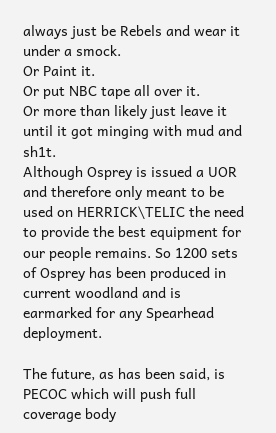always just be Rebels and wear it under a smock.
Or Paint it.
Or put NBC tape all over it.
Or more than likely just leave it until it got minging with mud and sh1t.
Although Osprey is issued a UOR and therefore only meant to be used on HERRICK\TELIC the need to provide the best equipment for our people remains. So 1200 sets of Osprey has been produced in current woodland and is earmarked for any Spearhead deployment.

The future, as has been said, is PECOC which will push full coverage body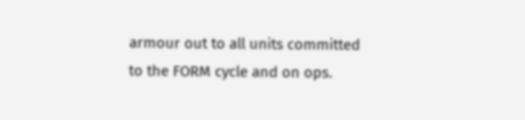armour out to all units committed to the FORM cycle and on ops.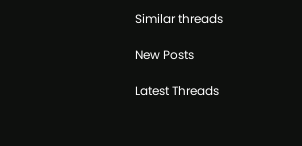Similar threads

New Posts

Latest Threads